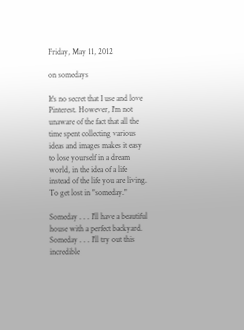Friday, May 11, 2012

on somedays

It's no secret that I use and love Pinterest. However, I'm not unaware of the fact that all the time spent collecting various ideas and images makes it easy to lose yourself in a dream world, in the idea of a life instead of the life you are living. To get lost in "someday."

Someday . . . I'll have a beautiful house with a perfect backyard.
Someday . . . I'll try out this incredible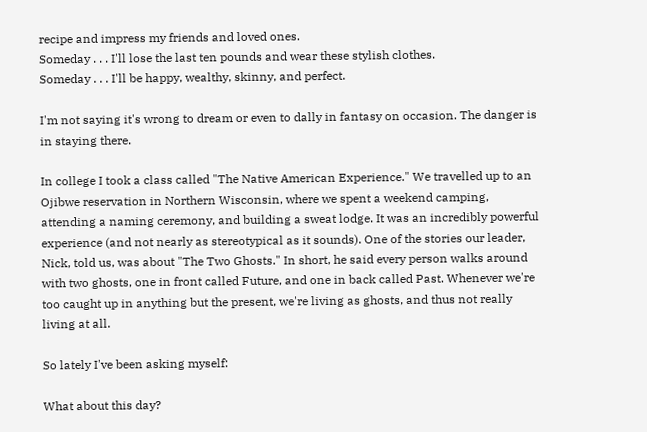recipe and impress my friends and loved ones.
Someday . . . I'll lose the last ten pounds and wear these stylish clothes.
Someday . . . I'll be happy, wealthy, skinny, and perfect.

I'm not saying it's wrong to dream or even to dally in fantasy on occasion. The danger is in staying there.

In college I took a class called "The Native American Experience." We travelled up to an Ojibwe reservation in Northern Wisconsin, where we spent a weekend camping, attending a naming ceremony, and building a sweat lodge. It was an incredibly powerful experience (and not nearly as stereotypical as it sounds). One of the stories our leader, Nick, told us, was about "The Two Ghosts." In short, he said every person walks around with two ghosts, one in front called Future, and one in back called Past. Whenever we're too caught up in anything but the present, we're living as ghosts, and thus not really living at all.

So lately I've been asking myself:

What about this day?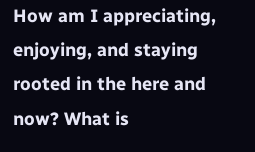How am I appreciating, enjoying, and staying rooted in the here and now? What is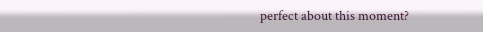perfect about this moment?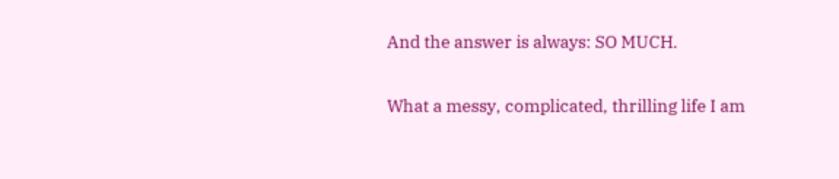And the answer is always: SO MUCH.

What a messy, complicated, thrilling life I am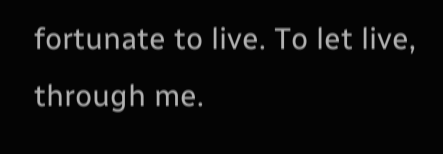fortunate to live. To let live, through me.